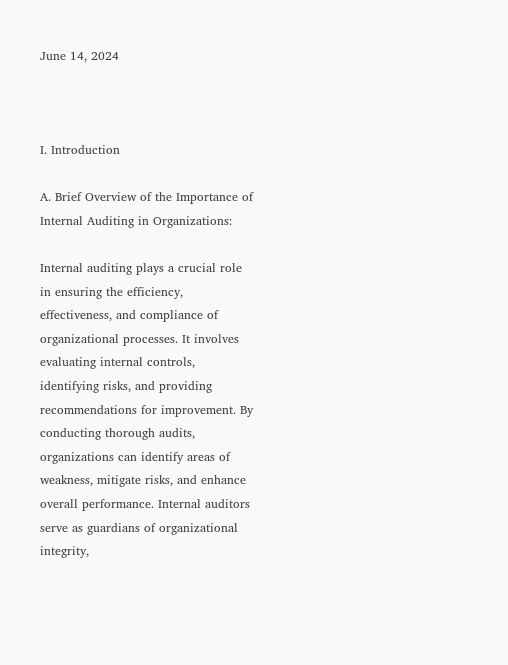June 14, 2024



I. Introduction

A. Brief Overview of the Importance of Internal Auditing in Organizations:

Internal auditing plays a crucial role in ensuring the efficiency, effectiveness, and compliance of organizational processes. It involves evaluating internal controls, identifying risks, and providing recommendations for improvement. By conducting thorough audits, organizations can identify areas of weakness, mitigate risks, and enhance overall performance. Internal auditors serve as guardians of organizational integrity,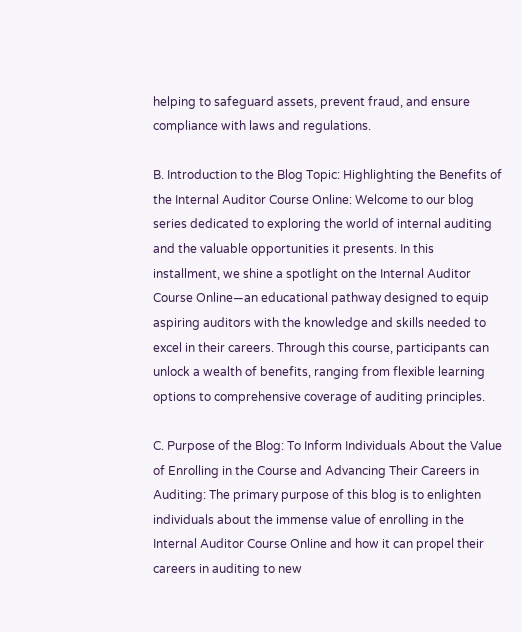helping to safeguard assets, prevent fraud, and ensure compliance with laws and regulations.

B. Introduction to the Blog Topic: Highlighting the Benefits of the Internal Auditor Course Online: Welcome to our blog series dedicated to exploring the world of internal auditing and the valuable opportunities it presents. In this installment, we shine a spotlight on the Internal Auditor Course Online—an educational pathway designed to equip aspiring auditors with the knowledge and skills needed to excel in their careers. Through this course, participants can unlock a wealth of benefits, ranging from flexible learning options to comprehensive coverage of auditing principles.

C. Purpose of the Blog: To Inform Individuals About the Value of Enrolling in the Course and Advancing Their Careers in Auditing: The primary purpose of this blog is to enlighten individuals about the immense value of enrolling in the Internal Auditor Course Online and how it can propel their careers in auditing to new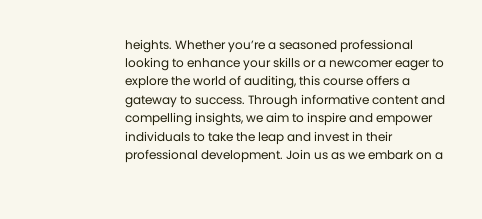heights. Whether you’re a seasoned professional looking to enhance your skills or a newcomer eager to explore the world of auditing, this course offers a gateway to success. Through informative content and compelling insights, we aim to inspire and empower individuals to take the leap and invest in their professional development. Join us as we embark on a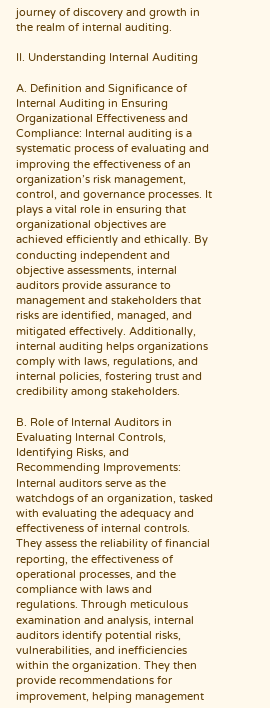journey of discovery and growth in the realm of internal auditing.

II. Understanding Internal Auditing

A. Definition and Significance of Internal Auditing in Ensuring Organizational Effectiveness and Compliance: Internal auditing is a systematic process of evaluating and improving the effectiveness of an organization’s risk management, control, and governance processes. It plays a vital role in ensuring that organizational objectives are achieved efficiently and ethically. By conducting independent and objective assessments, internal auditors provide assurance to management and stakeholders that risks are identified, managed, and mitigated effectively. Additionally, internal auditing helps organizations comply with laws, regulations, and internal policies, fostering trust and credibility among stakeholders.

B. Role of Internal Auditors in Evaluating Internal Controls, Identifying Risks, and Recommending Improvements: Internal auditors serve as the watchdogs of an organization, tasked with evaluating the adequacy and effectiveness of internal controls. They assess the reliability of financial reporting, the effectiveness of operational processes, and the compliance with laws and regulations. Through meticulous examination and analysis, internal auditors identify potential risks, vulnerabilities, and inefficiencies within the organization. They then provide recommendations for improvement, helping management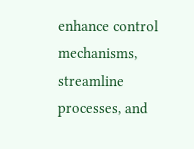enhance control mechanisms, streamline processes, and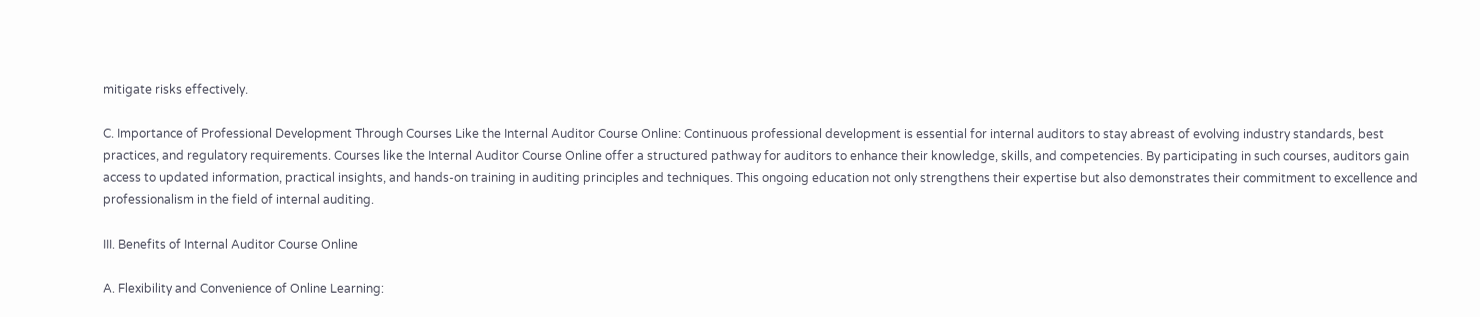mitigate risks effectively.

C. Importance of Professional Development Through Courses Like the Internal Auditor Course Online: Continuous professional development is essential for internal auditors to stay abreast of evolving industry standards, best practices, and regulatory requirements. Courses like the Internal Auditor Course Online offer a structured pathway for auditors to enhance their knowledge, skills, and competencies. By participating in such courses, auditors gain access to updated information, practical insights, and hands-on training in auditing principles and techniques. This ongoing education not only strengthens their expertise but also demonstrates their commitment to excellence and professionalism in the field of internal auditing.

III. Benefits of Internal Auditor Course Online

A. Flexibility and Convenience of Online Learning: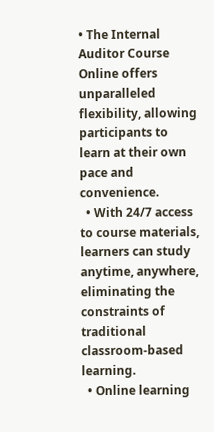• The Internal Auditor Course Online offers unparalleled flexibility, allowing participants to learn at their own pace and convenience.
  • With 24/7 access to course materials, learners can study anytime, anywhere, eliminating the constraints of traditional classroom-based learning.
  • Online learning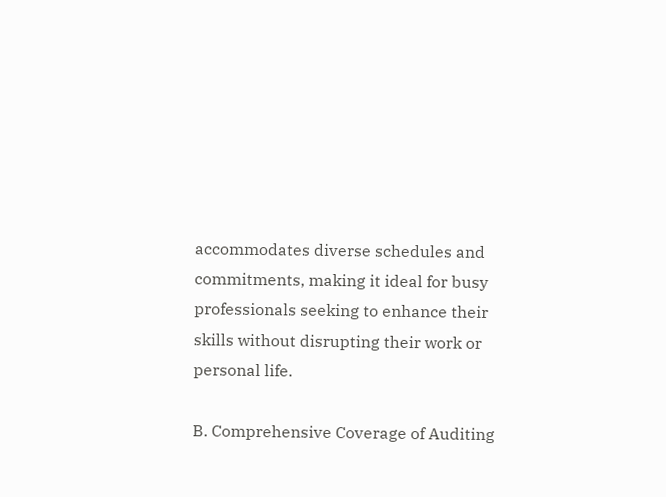accommodates diverse schedules and commitments, making it ideal for busy professionals seeking to enhance their skills without disrupting their work or personal life.

B. Comprehensive Coverage of Auditing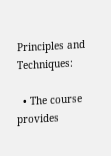Principles and Techniques:

  • The course provides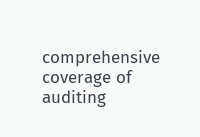comprehensive coverage of auditing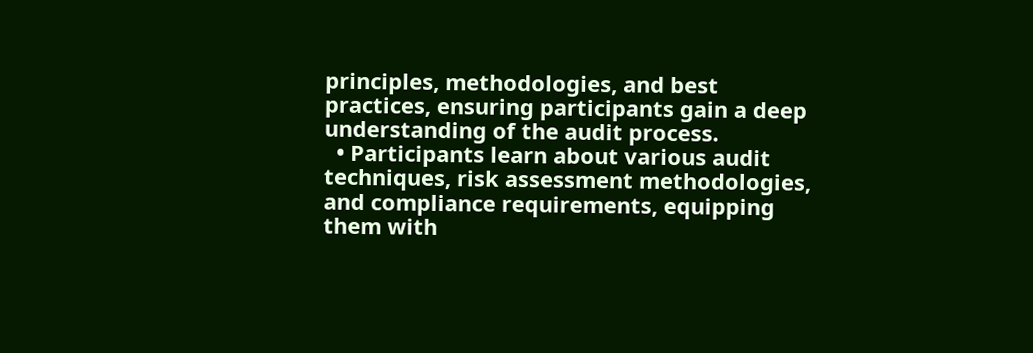principles, methodologies, and best practices, ensuring participants gain a deep understanding of the audit process.
  • Participants learn about various audit techniques, risk assessment methodologies, and compliance requirements, equipping them with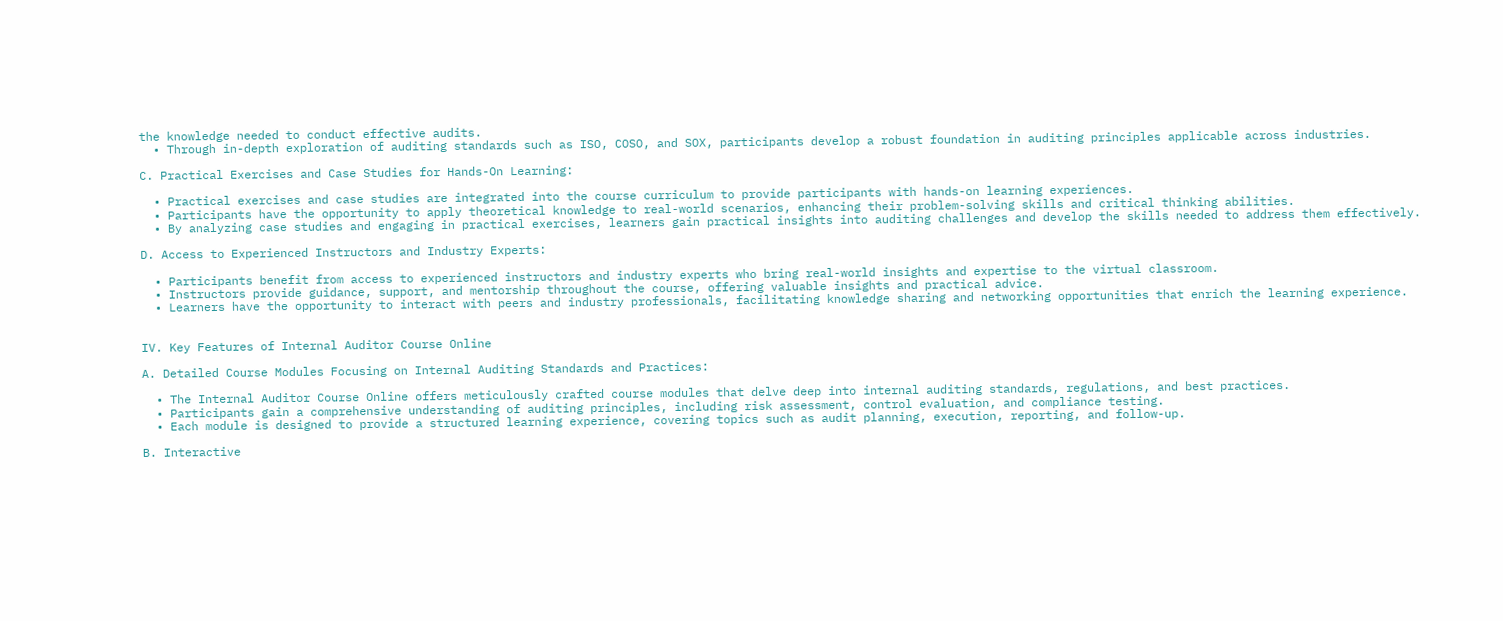the knowledge needed to conduct effective audits.
  • Through in-depth exploration of auditing standards such as ISO, COSO, and SOX, participants develop a robust foundation in auditing principles applicable across industries.

C. Practical Exercises and Case Studies for Hands-On Learning:

  • Practical exercises and case studies are integrated into the course curriculum to provide participants with hands-on learning experiences.
  • Participants have the opportunity to apply theoretical knowledge to real-world scenarios, enhancing their problem-solving skills and critical thinking abilities.
  • By analyzing case studies and engaging in practical exercises, learners gain practical insights into auditing challenges and develop the skills needed to address them effectively.

D. Access to Experienced Instructors and Industry Experts:

  • Participants benefit from access to experienced instructors and industry experts who bring real-world insights and expertise to the virtual classroom.
  • Instructors provide guidance, support, and mentorship throughout the course, offering valuable insights and practical advice.
  • Learners have the opportunity to interact with peers and industry professionals, facilitating knowledge sharing and networking opportunities that enrich the learning experience.


IV. Key Features of Internal Auditor Course Online

A. Detailed Course Modules Focusing on Internal Auditing Standards and Practices:

  • The Internal Auditor Course Online offers meticulously crafted course modules that delve deep into internal auditing standards, regulations, and best practices.
  • Participants gain a comprehensive understanding of auditing principles, including risk assessment, control evaluation, and compliance testing.
  • Each module is designed to provide a structured learning experience, covering topics such as audit planning, execution, reporting, and follow-up.

B. Interactive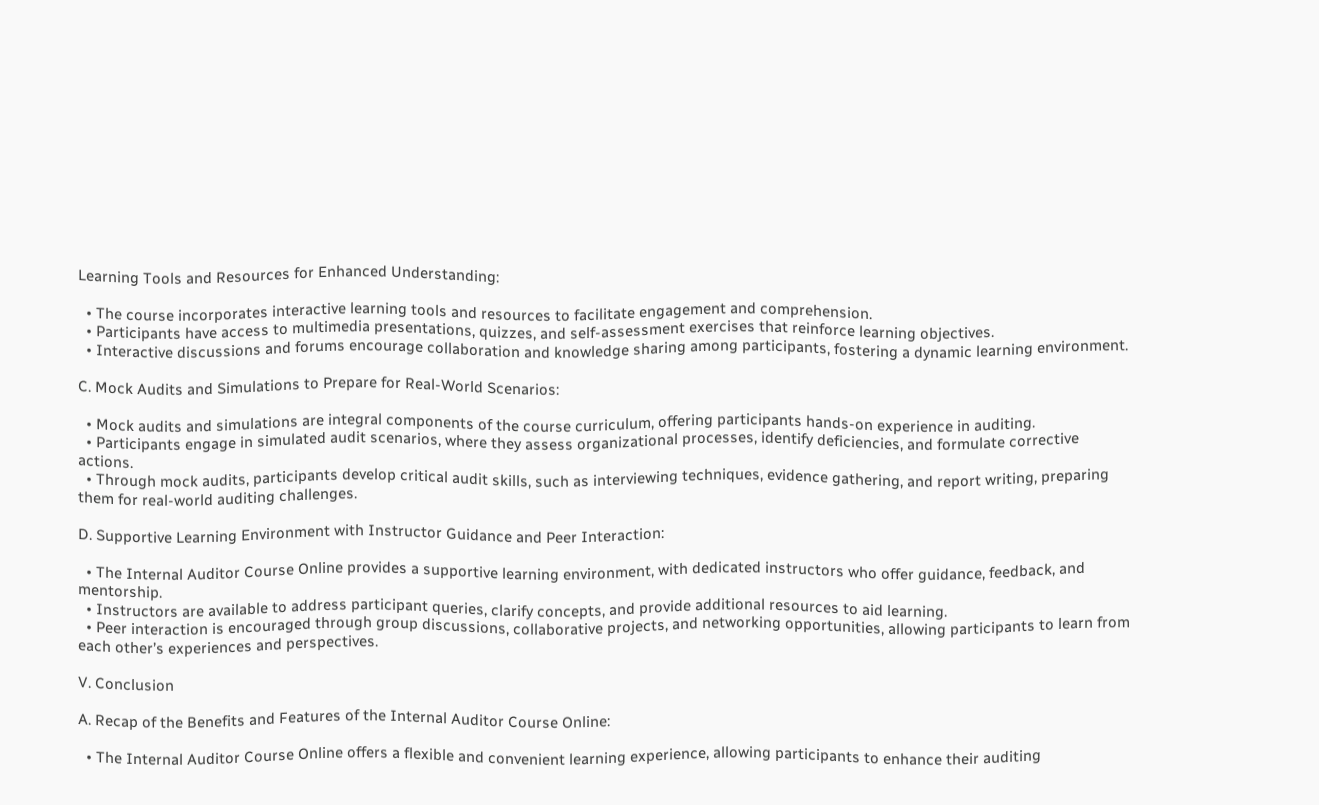Learning Tools and Resources for Enhanced Understanding:

  • The course incorporates interactive learning tools and resources to facilitate engagement and comprehension.
  • Participants have access to multimedia presentations, quizzes, and self-assessment exercises that reinforce learning objectives.
  • Interactive discussions and forums encourage collaboration and knowledge sharing among participants, fostering a dynamic learning environment.

C. Mock Audits and Simulations to Prepare for Real-World Scenarios:

  • Mock audits and simulations are integral components of the course curriculum, offering participants hands-on experience in auditing.
  • Participants engage in simulated audit scenarios, where they assess organizational processes, identify deficiencies, and formulate corrective actions.
  • Through mock audits, participants develop critical audit skills, such as interviewing techniques, evidence gathering, and report writing, preparing them for real-world auditing challenges.

D. Supportive Learning Environment with Instructor Guidance and Peer Interaction:

  • The Internal Auditor Course Online provides a supportive learning environment, with dedicated instructors who offer guidance, feedback, and mentorship.
  • Instructors are available to address participant queries, clarify concepts, and provide additional resources to aid learning.
  • Peer interaction is encouraged through group discussions, collaborative projects, and networking opportunities, allowing participants to learn from each other’s experiences and perspectives.

V. Conclusion

A. Recap of the Benefits and Features of the Internal Auditor Course Online:

  • The Internal Auditor Course Online offers a flexible and convenient learning experience, allowing participants to enhance their auditing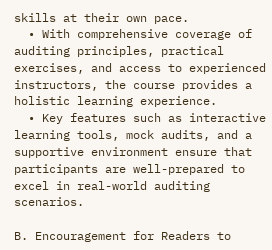skills at their own pace.
  • With comprehensive coverage of auditing principles, practical exercises, and access to experienced instructors, the course provides a holistic learning experience.
  • Key features such as interactive learning tools, mock audits, and a supportive environment ensure that participants are well-prepared to excel in real-world auditing scenarios.

B. Encouragement for Readers to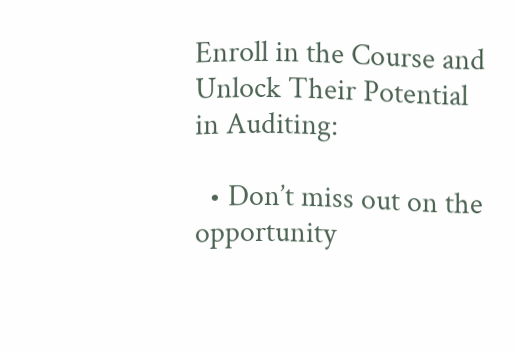Enroll in the Course and Unlock Their Potential in Auditing:

  • Don’t miss out on the opportunity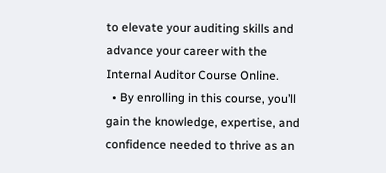to elevate your auditing skills and advance your career with the Internal Auditor Course Online.
  • By enrolling in this course, you’ll gain the knowledge, expertise, and confidence needed to thrive as an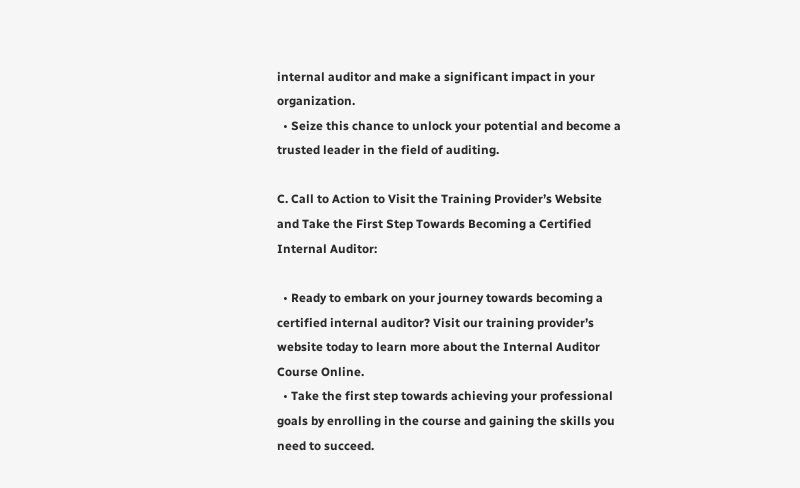internal auditor and make a significant impact in your organization.
  • Seize this chance to unlock your potential and become a trusted leader in the field of auditing.

C. Call to Action to Visit the Training Provider’s Website and Take the First Step Towards Becoming a Certified Internal Auditor:

  • Ready to embark on your journey towards becoming a certified internal auditor? Visit our training provider’s website today to learn more about the Internal Auditor Course Online.
  • Take the first step towards achieving your professional goals by enrolling in the course and gaining the skills you need to succeed.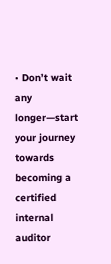• Don’t wait any longer—start your journey towards becoming a certified internal auditor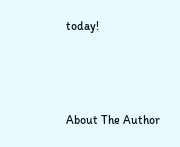today!



About The Author